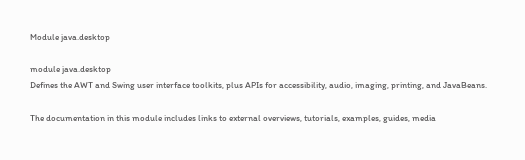Module java.desktop

module java.desktop
Defines the AWT and Swing user interface toolkits, plus APIs for accessibility, audio, imaging, printing, and JavaBeans.

The documentation in this module includes links to external overviews, tutorials, examples, guides, media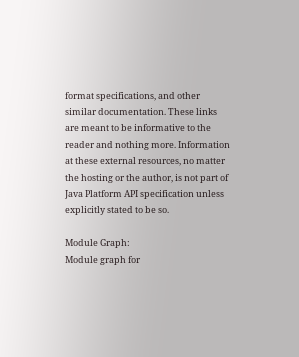format specifications, and other similar documentation. These links are meant to be informative to the reader and nothing more. Information at these external resources, no matter the hosting or the author, is not part of Java Platform API specification unless explicitly stated to be so.

Module Graph:
Module graph for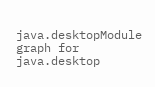java.desktopModule graph for java.desktop